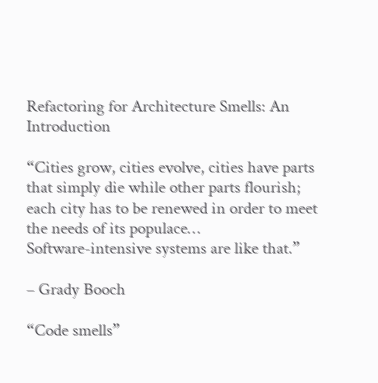Refactoring for Architecture Smells: An Introduction

“Cities grow, cities evolve, cities have parts that simply die while other parts flourish; each city has to be renewed in order to meet the needs of its populace…
Software-intensive systems are like that.”

– Grady Booch

“Code smells”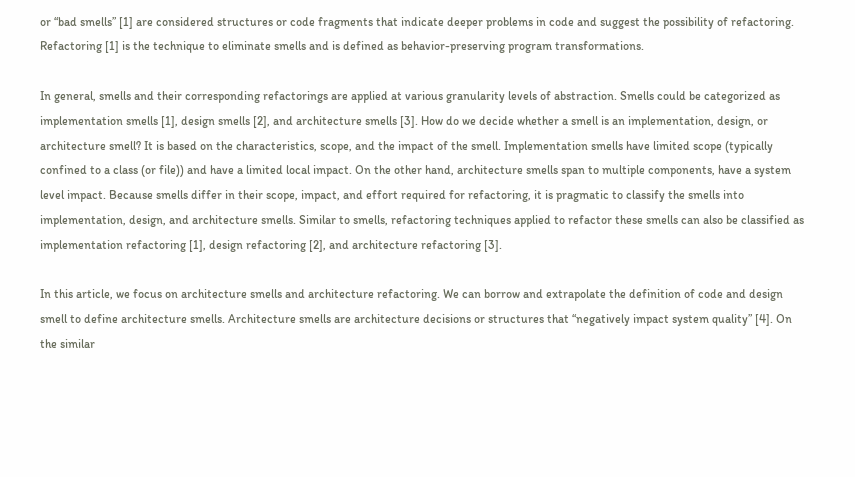or “bad smells” [1] are considered structures or code fragments that indicate deeper problems in code and suggest the possibility of refactoring. Refactoring [1] is the technique to eliminate smells and is defined as behavior-preserving program transformations.

In general, smells and their corresponding refactorings are applied at various granularity levels of abstraction. Smells could be categorized as implementation smells [1], design smells [2], and architecture smells [3]. How do we decide whether a smell is an implementation, design, or architecture smell? It is based on the characteristics, scope, and the impact of the smell. Implementation smells have limited scope (typically confined to a class (or file)) and have a limited local impact. On the other hand, architecture smells span to multiple components, have a system level impact. Because smells differ in their scope, impact, and effort required for refactoring, it is pragmatic to classify the smells into implementation, design, and architecture smells. Similar to smells, refactoring techniques applied to refactor these smells can also be classified as implementation refactoring [1], design refactoring [2], and architecture refactoring [3].

In this article, we focus on architecture smells and architecture refactoring. We can borrow and extrapolate the definition of code and design smell to define architecture smells. Architecture smells are architecture decisions or structures that “negatively impact system quality” [4]. On the similar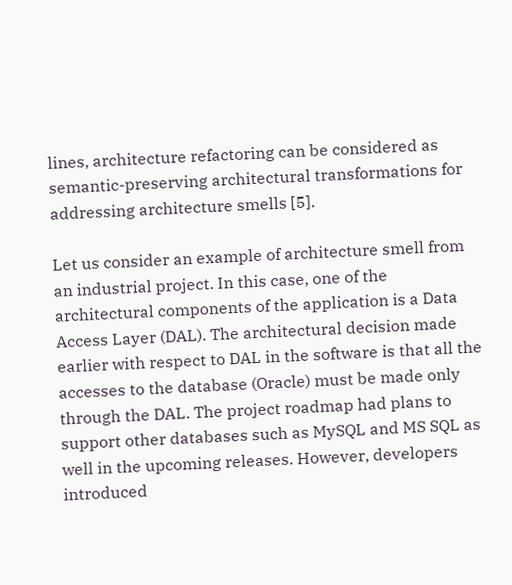lines, architecture refactoring can be considered as semantic-preserving architectural transformations for addressing architecture smells [5].

Let us consider an example of architecture smell from an industrial project. In this case, one of the architectural components of the application is a Data Access Layer (DAL). The architectural decision made earlier with respect to DAL in the software is that all the accesses to the database (Oracle) must be made only through the DAL. The project roadmap had plans to support other databases such as MySQL and MS SQL as well in the upcoming releases. However, developers introduced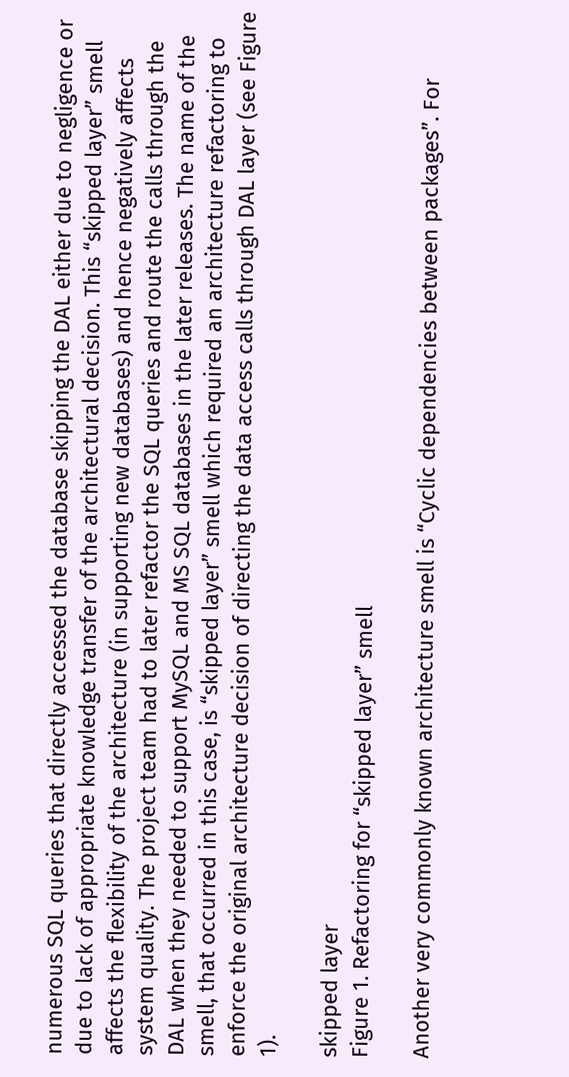numerous SQL queries that directly accessed the database skipping the DAL either due to negligence or due to lack of appropriate knowledge transfer of the architectural decision. This “skipped layer” smell affects the flexibility of the architecture (in supporting new databases) and hence negatively affects system quality. The project team had to later refactor the SQL queries and route the calls through the DAL when they needed to support MySQL and MS SQL databases in the later releases. The name of the smell, that occurred in this case, is “skipped layer” smell which required an architecture refactoring to enforce the original architecture decision of directing the data access calls through DAL layer (see Figure 1).

skipped layer
Figure 1. Refactoring for “skipped layer” smell

Another very commonly known architecture smell is “Cyclic dependencies between packages”. For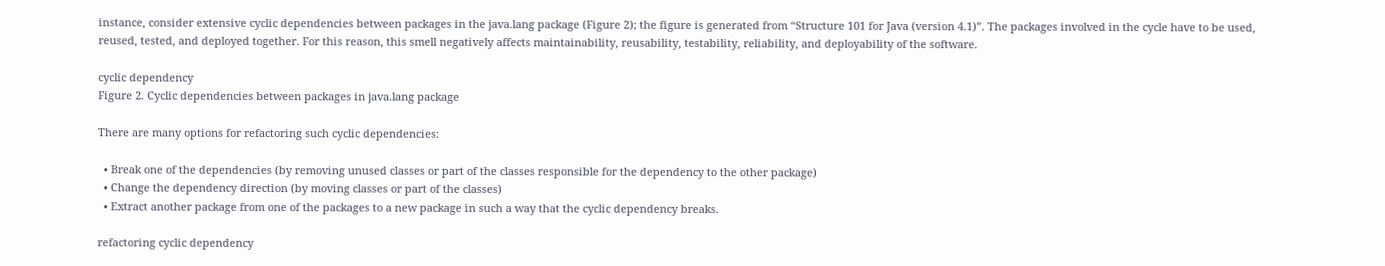instance, consider extensive cyclic dependencies between packages in the java.lang package (Figure 2); the figure is generated from “Structure 101 for Java (version 4.1)”. The packages involved in the cycle have to be used, reused, tested, and deployed together. For this reason, this smell negatively affects maintainability, reusability, testability, reliability, and deployability of the software.

cyclic dependency
Figure 2. Cyclic dependencies between packages in java.lang package

There are many options for refactoring such cyclic dependencies:

  • Break one of the dependencies (by removing unused classes or part of the classes responsible for the dependency to the other package)
  • Change the dependency direction (by moving classes or part of the classes)
  • Extract another package from one of the packages to a new package in such a way that the cyclic dependency breaks.

refactoring cyclic dependency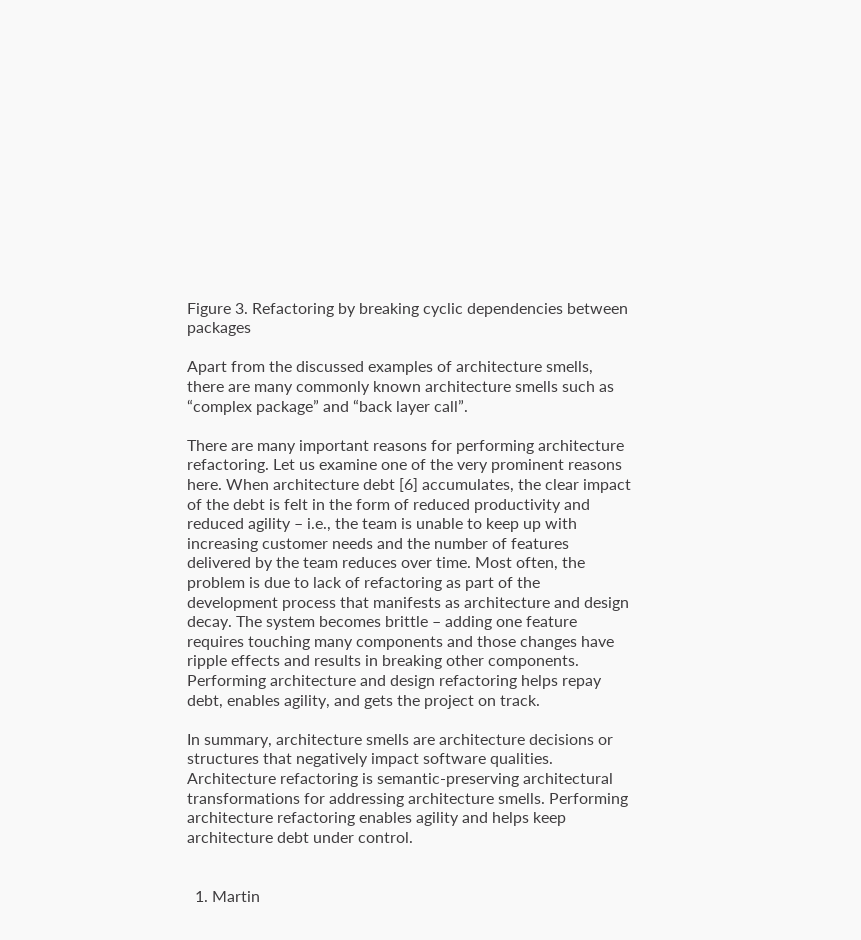Figure 3. Refactoring by breaking cyclic dependencies between packages

Apart from the discussed examples of architecture smells, there are many commonly known architecture smells such as “complex package” and “back layer call”.

There are many important reasons for performing architecture refactoring. Let us examine one of the very prominent reasons here. When architecture debt [6] accumulates, the clear impact of the debt is felt in the form of reduced productivity and reduced agility – i.e., the team is unable to keep up with increasing customer needs and the number of features delivered by the team reduces over time. Most often, the problem is due to lack of refactoring as part of the development process that manifests as architecture and design decay. The system becomes brittle – adding one feature requires touching many components and those changes have ripple effects and results in breaking other components. Performing architecture and design refactoring helps repay debt, enables agility, and gets the project on track.

In summary, architecture smells are architecture decisions or structures that negatively impact software qualities. Architecture refactoring is semantic-preserving architectural transformations for addressing architecture smells. Performing architecture refactoring enables agility and helps keep architecture debt under control.


  1. Martin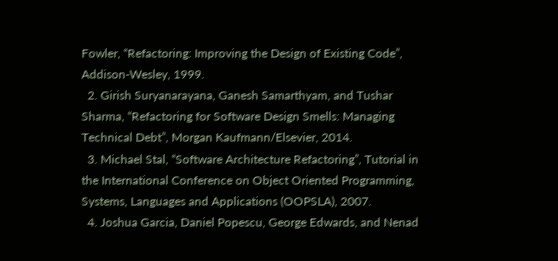Fowler, “Refactoring: Improving the Design of Existing Code”, Addison-Wesley, 1999.
  2. Girish Suryanarayana, Ganesh Samarthyam, and Tushar Sharma, “Refactoring for Software Design Smells: Managing Technical Debt”, Morgan Kaufmann/Elsevier, 2014.
  3. Michael Stal, “Software Architecture Refactoring”, Tutorial in the International Conference on Object Oriented Programming, Systems, Languages and Applications (OOPSLA), 2007.
  4. Joshua Garcia, Daniel Popescu, George Edwards, and Nenad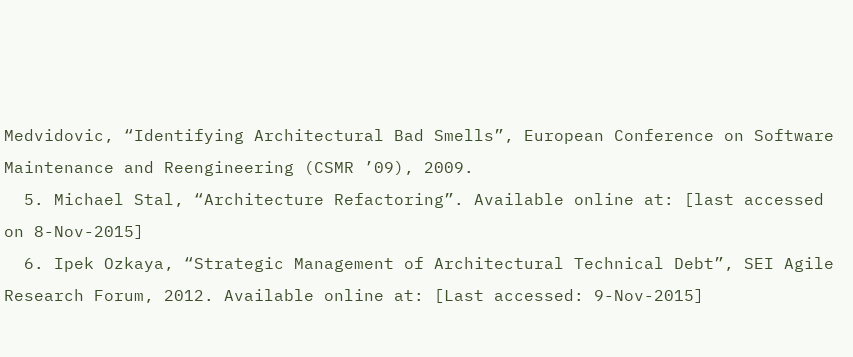Medvidovic, “Identifying Architectural Bad Smells”, European Conference on Software Maintenance and Reengineering (CSMR ’09), 2009.
  5. Michael Stal, “Architecture Refactoring”. Available online at: [last accessed on 8-Nov-2015]
  6. Ipek Ozkaya, “Strategic Management of Architectural Technical Debt”, SEI Agile Research Forum, 2012. Available online at: [Last accessed: 9-Nov-2015]